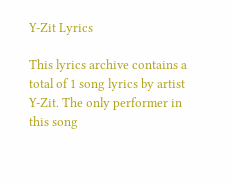Y-Zit Lyrics

This lyrics archive contains a total of 1 song lyrics by artist Y-Zit. The only performer in this song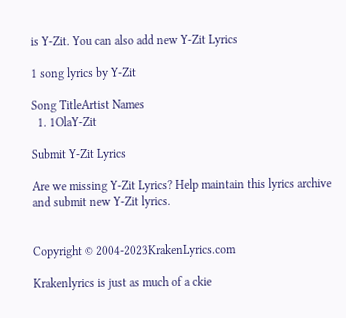is Y-Zit. You can also add new Y-Zit Lyrics

1 song lyrics by Y-Zit

Song TitleArtist Names
  1. 1OlaY-Zit

Submit Y-Zit Lyrics

Are we missing Y-Zit Lyrics? Help maintain this lyrics archive and submit new Y-Zit lyrics.


Copyright © 2004-2023KrakenLyrics.com

Krakenlyrics is just as much of a ckie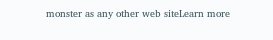monster as any other web siteLearn more